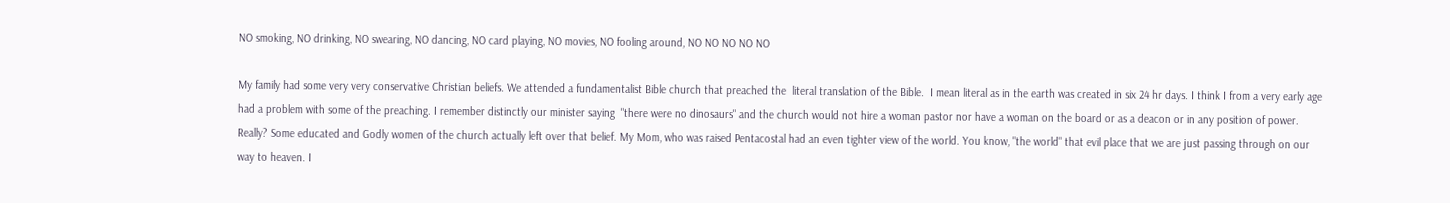NO smoking, NO drinking, NO swearing, NO dancing, NO card playing, NO movies, NO fooling around, NO NO NO NO NO

My family had some very very conservative Christian beliefs. We attended a fundamentalist Bible church that preached the  literal translation of the Bible.  I mean literal as in the earth was created in six 24 hr days. I think I from a very early age had a problem with some of the preaching. I remember distinctly our minister saying  "there were no dinosaurs" and the church would not hire a woman pastor nor have a woman on the board or as a deacon or in any position of power. Really? Some educated and Godly women of the church actually left over that belief. My Mom, who was raised Pentacostal had an even tighter view of the world. You know, "the world" that evil place that we are just passing through on our way to heaven. I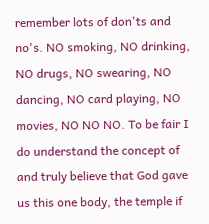remember lots of don'ts and no's. NO smoking, NO drinking, NO drugs, NO swearing, NO dancing, NO card playing, NO movies, NO NO NO. To be fair I do understand the concept of and truly believe that God gave us this one body, the temple if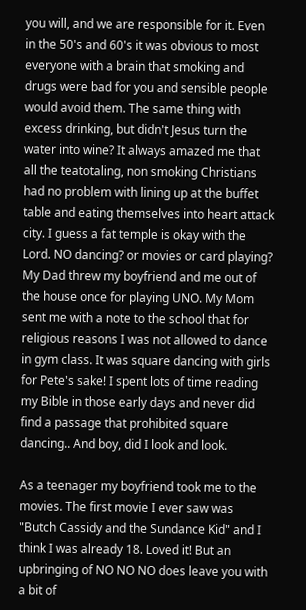you will, and we are responsible for it. Even in the 50's and 60's it was obvious to most everyone with a brain that smoking and drugs were bad for you and sensible people would avoid them. The same thing with excess drinking, but didn't Jesus turn the water into wine? It always amazed me that all the teatotaling, non smoking Christians had no problem with lining up at the buffet table and eating themselves into heart attack city. I guess a fat temple is okay with the Lord. NO dancing? or movies or card playing? My Dad threw my boyfriend and me out of the house once for playing UNO. My Mom sent me with a note to the school that for religious reasons I was not allowed to dance in gym class. It was square dancing with girls for Pete's sake! I spent lots of time reading my Bible in those early days and never did find a passage that prohibited square dancing.. And boy, did I look and look.

As a teenager my boyfriend took me to the movies. The first movie I ever saw was "Butch Cassidy and the Sundance Kid" and I think I was already 18. Loved it! But an upbringing of NO NO NO does leave you with a bit of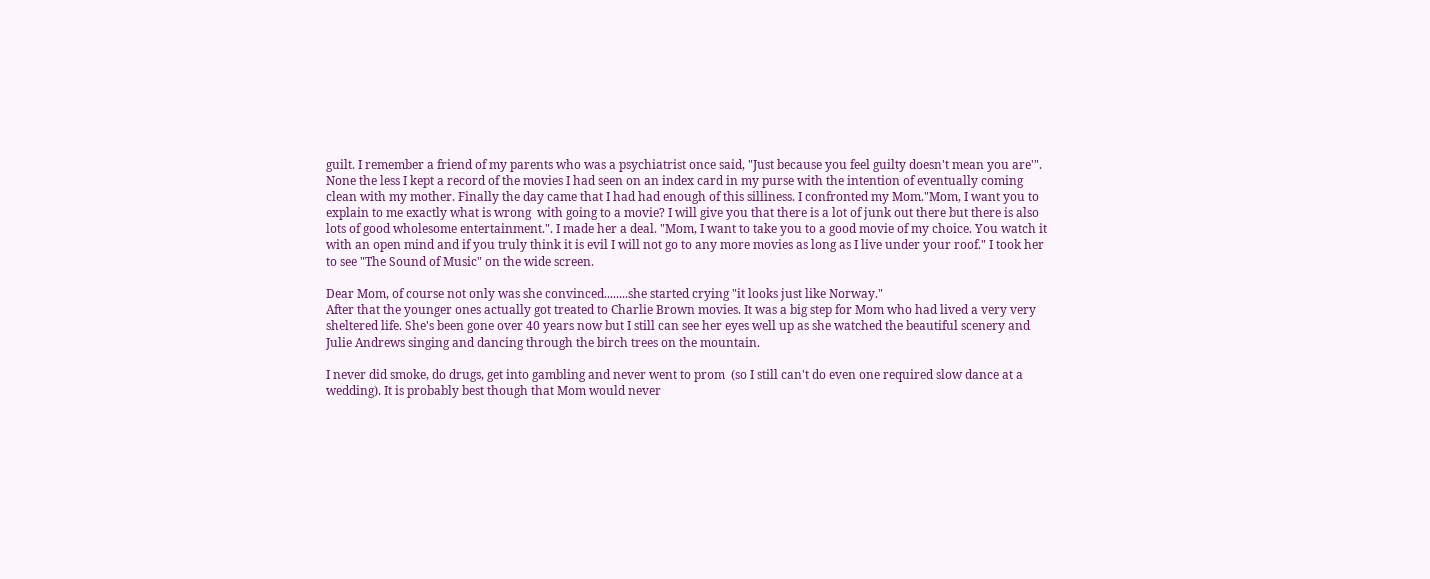guilt. I remember a friend of my parents who was a psychiatrist once said, "Just because you feel guilty doesn't mean you are'". None the less I kept a record of the movies I had seen on an index card in my purse with the intention of eventually coming clean with my mother. Finally the day came that I had had enough of this silliness. I confronted my Mom."Mom, I want you to explain to me exactly what is wrong  with going to a movie? I will give you that there is a lot of junk out there but there is also lots of good wholesome entertainment.". I made her a deal. "Mom, I want to take you to a good movie of my choice. You watch it with an open mind and if you truly think it is evil I will not go to any more movies as long as I live under your roof." I took her to see "The Sound of Music" on the wide screen.

Dear Mom, of course not only was she convinced........she started crying "it looks just like Norway."
After that the younger ones actually got treated to Charlie Brown movies. It was a big step for Mom who had lived a very very sheltered life. She's been gone over 40 years now but I still can see her eyes well up as she watched the beautiful scenery and Julie Andrews singing and dancing through the birch trees on the mountain.

I never did smoke, do drugs, get into gambling and never went to prom  (so I still can't do even one required slow dance at a wedding). It is probably best though that Mom would never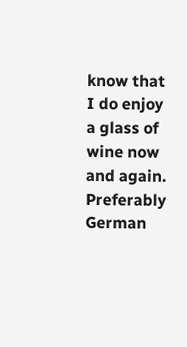know that I do enjoy a glass of wine now and again. Preferably German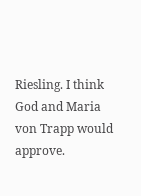Riesling. I think God and Maria von Trapp would approve.